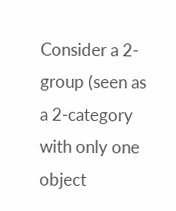Consider a 2-group (seen as a 2-category with only one object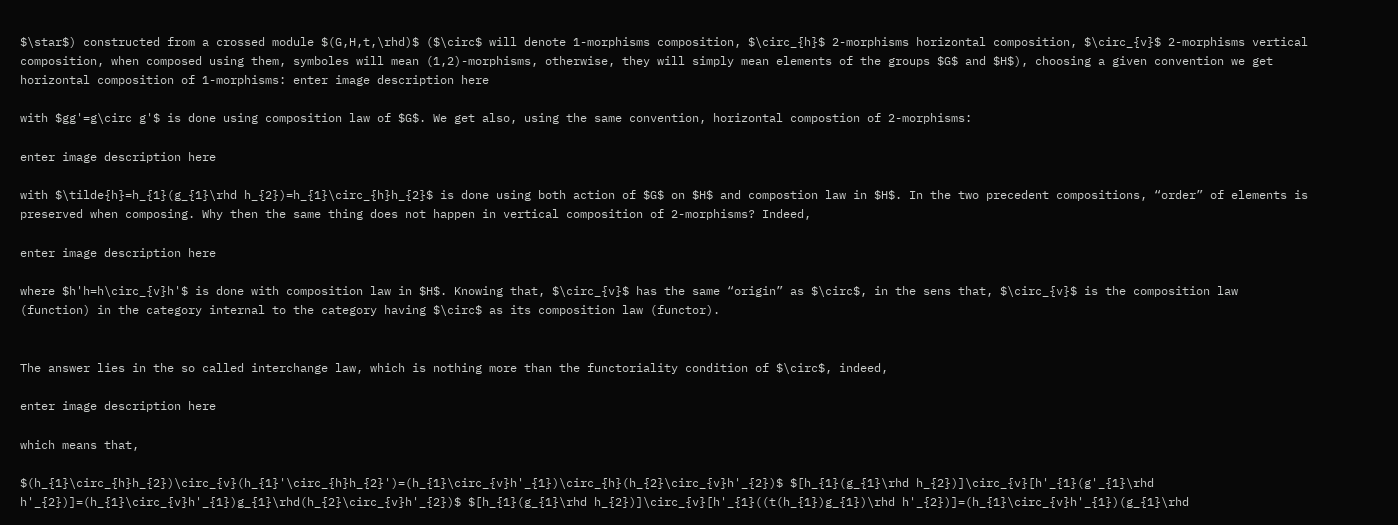$\star$) constructed from a crossed module $(G,H,t,\rhd)$ ($\circ$ will denote 1-morphisms composition, $\circ_{h}$ 2-morphisms horizontal composition, $\circ_{v}$ 2-morphisms vertical composition, when composed using them, symboles will mean (1,2)-morphisms, otherwise, they will simply mean elements of the groups $G$ and $H$), choosing a given convention we get horizontal composition of 1-morphisms: enter image description here

with $gg'=g\circ g'$ is done using composition law of $G$. We get also, using the same convention, horizontal compostion of 2-morphisms:

enter image description here

with $\tilde{h}=h_{1}(g_{1}\rhd h_{2})=h_{1}\circ_{h}h_{2}$ is done using both action of $G$ on $H$ and compostion law in $H$. In the two precedent compositions, “order” of elements is preserved when composing. Why then the same thing does not happen in vertical composition of 2-morphisms? Indeed,

enter image description here

where $h'h=h\circ_{v}h'$ is done with composition law in $H$. Knowing that, $\circ_{v}$ has the same “origin” as $\circ$, in the sens that, $\circ_{v}$ is the composition law (function) in the category internal to the category having $\circ$ as its composition law (functor).


The answer lies in the so called interchange law, which is nothing more than the functoriality condition of $\circ$, indeed,

enter image description here

which means that,

$(h_{1}\circ_{h}h_{2})\circ_{v}(h_{1}'\circ_{h}h_{2}')=(h_{1}\circ_{v}h'_{1})\circ_{h}(h_{2}\circ_{v}h'_{2})$ $[h_{1}(g_{1}\rhd h_{2})]\circ_{v}[h'_{1}(g'_{1}\rhd h'_{2})]=(h_{1}\circ_{v}h'_{1})g_{1}\rhd(h_{2}\circ_{v}h'_{2})$ $[h_{1}(g_{1}\rhd h_{2})]\circ_{v}[h'_{1}((t(h_{1})g_{1})\rhd h'_{2})]=(h_{1}\circ_{v}h'_{1})(g_{1}\rhd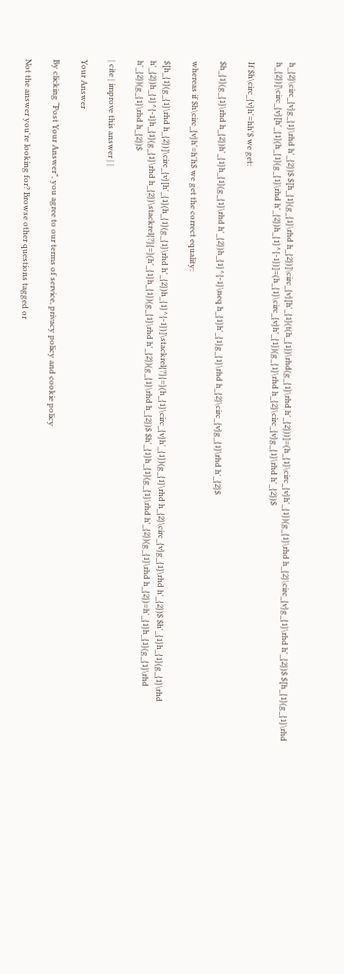h_{2}\circ_{v}g_{1}\rhd h'_{2})$ $[h_{1}(g_{1}\rhd h_{2})]\circ_{v}[h'_{1}(t(h_{1})\rhd(g_{1}\rhd h'_{2}))]=(h_{1}\circ_{v}h'_{1})(g_{1}\rhd h_{2}\circ_{v}g_{1}\rhd h'_{2})$ $[h_{1}(g_{1}\rhd h_{2})]\circ_{v}[h'_{1}(h_{1}(g_{1}\rhd h'_{2})h_{1}^{-1})]=(h_{1}\circ_{v}h'_{1})(g_{1}\rhd h_{2}\circ_{v}g_{1}\rhd h'_{2})$

If $h\circ_{v}h'=hh'$ we get:

$h_{1}(g_{1}\rhd h_{2})h'_{1}h_{1}(g_{1}\rhd h'_{2})h_{1}^{-1}\neq h_{1}h'_{1}g_{1}\rhd h_{2}\circ_{v}g_{1}\rhd h'_{2}$

whereas if $h\circ_{v}h'=h'h$ we get the correct equality:

$[h_{1}(g_{1}\rhd h_{2})]\circ_{v}[h'_{1}(h_{1}(g_{1}\rhd h'_{2})h_{1}^{-1})]\stackrel{?}{=}(h_{1}\circ_{v}h'_{1})(g_{1}\rhd h_{2}\circ_{v}g_{1}\rhd h'_{2})$ $h'_{1}h_{1}(g_{1}\rhd h'_{2})h_{1}^{-1}h_{1}(g_{1}\rhd h_{2})\stackrel{?}{=}(h'_{1}h_{1})(g_{1}\rhd h'_{2})(g_{1}\rhd h_{2})$ $h'_{1}h_{1}(g_{1}\rhd h'_{2})(g_{1}\rhd h_{2})=h'_{1}h_{1}(g_{1}\rhd h'_{2})(g_{1}\rhd h_{2})$

| cite | improve this answer | |

Your Answer

By clicking “Post Your Answer”, you agree to our terms of service, privacy policy and cookie policy

Not the answer you're looking for? Browse other questions tagged or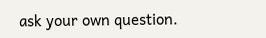ask your own question.